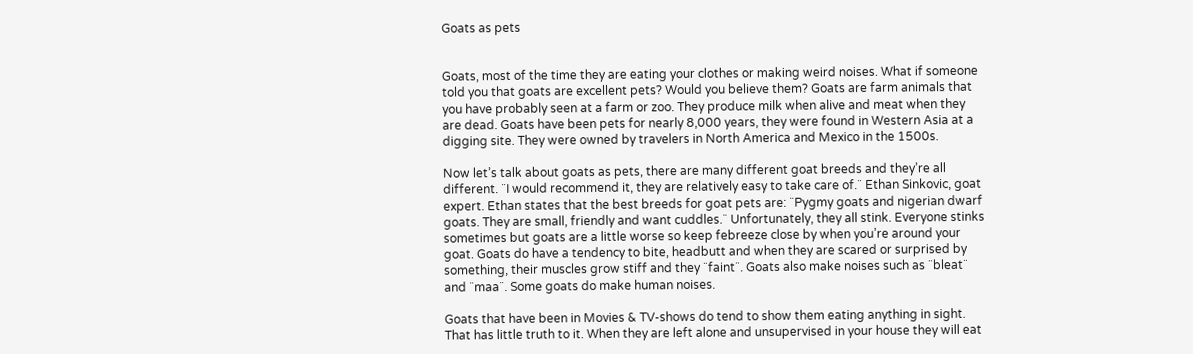Goats as pets


Goats, most of the time they are eating your clothes or making weird noises. What if someone told you that goats are excellent pets? Would you believe them? Goats are farm animals that you have probably seen at a farm or zoo. They produce milk when alive and meat when they are dead. Goats have been pets for nearly 8,000 years, they were found in Western Asia at a digging site. They were owned by travelers in North America and Mexico in the 1500s.

Now let’s talk about goats as pets, there are many different goat breeds and they’re all different. ¨I would recommend it, they are relatively easy to take care of.¨ Ethan Sinkovic, goat expert. Ethan states that the best breeds for goat pets are: ¨Pygmy goats and nigerian dwarf goats. They are small, friendly and want cuddles.¨ Unfortunately, they all stink. Everyone stinks sometimes but goats are a little worse so keep febreeze close by when you’re around your goat. Goats do have a tendency to bite, headbutt and when they are scared or surprised by something, their muscles grow stiff and they ¨faint¨. Goats also make noises such as ¨bleat¨ and ¨maa¨. Some goats do make human noises.

Goats that have been in Movies & TV-shows do tend to show them eating anything in sight. That has little truth to it. When they are left alone and unsupervised in your house they will eat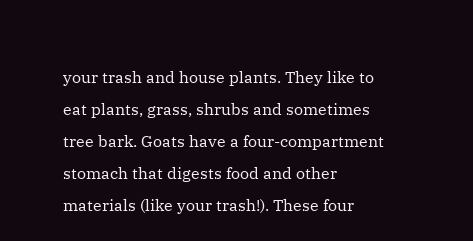your trash and house plants. They like to eat plants, grass, shrubs and sometimes tree bark. Goats have a four-compartment stomach that digests food and other materials (like your trash!). These four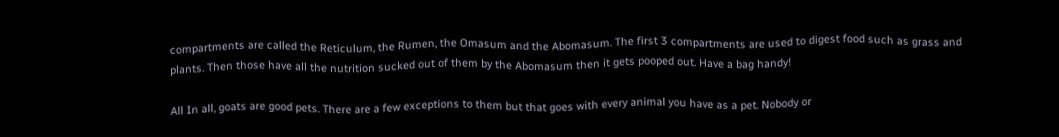compartments are called the Reticulum, the Rumen, the Omasum and the Abomasum. The first 3 compartments are used to digest food such as grass and plants. Then those have all the nutrition sucked out of them by the Abomasum then it gets pooped out. Have a bag handy!

All In all, goats are good pets. There are a few exceptions to them but that goes with every animal you have as a pet. Nobody or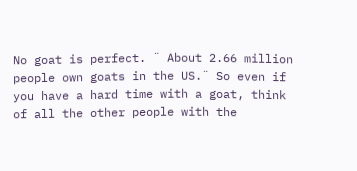No goat is perfect. ¨ About 2.66 million people own goats in the US.¨ So even if you have a hard time with a goat, think of all the other people with the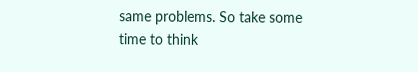same problems. So take some time to think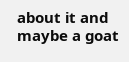about it and maybe a goat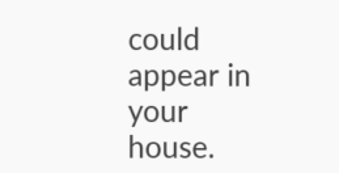could appear in your house.